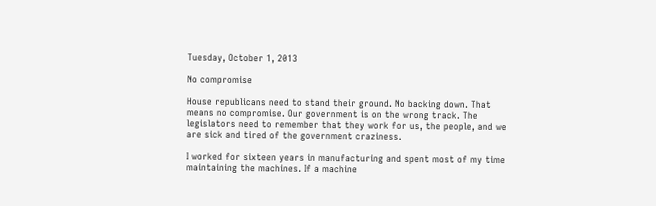Tuesday, October 1, 2013

No compromise

House republicans need to stand their ground. No backing down. That means no compromise. Our government is on the wrong track. The legislators need to remember that they work for us, the people, and we are sick and tired of the government craziness.

I worked for sixteen years in manufacturing and spent most of my time maintaining the machines. If a machine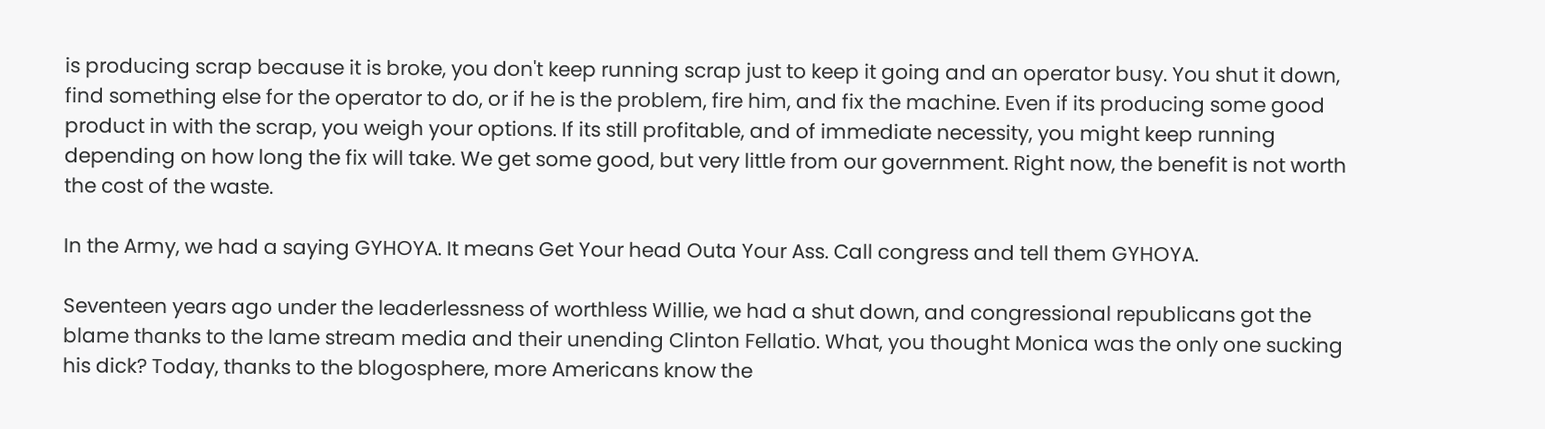is producing scrap because it is broke, you don't keep running scrap just to keep it going and an operator busy. You shut it down, find something else for the operator to do, or if he is the problem, fire him, and fix the machine. Even if its producing some good product in with the scrap, you weigh your options. If its still profitable, and of immediate necessity, you might keep running depending on how long the fix will take. We get some good, but very little from our government. Right now, the benefit is not worth the cost of the waste.

In the Army, we had a saying GYHOYA. It means Get Your head Outa Your Ass. Call congress and tell them GYHOYA.

Seventeen years ago under the leaderlessness of worthless Willie, we had a shut down, and congressional republicans got the blame thanks to the lame stream media and their unending Clinton Fellatio. What, you thought Monica was the only one sucking his dick? Today, thanks to the blogosphere, more Americans know the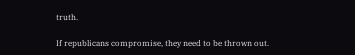truth.

If republicans compromise, they need to be thrown out.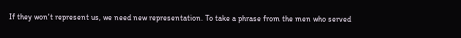If they won't represent us, we need new representation. To take a phrase from the men who served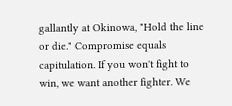gallantly at Okinowa, "Hold the line or die." Compromise equals capitulation. If you won't fight to win, we want another fighter. We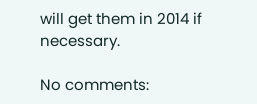will get them in 2014 if necessary.

No comments: